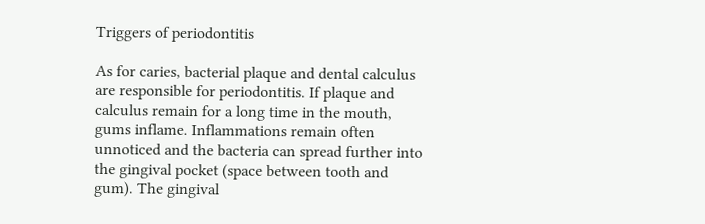Triggers of periodontitis

As for caries, bacterial plaque and dental calculus are responsible for periodontitis. If plaque and calculus remain for a long time in the mouth, gums inflame. Inflammations remain often unnoticed and the bacteria can spread further into the gingival pocket (space between tooth and gum). The gingival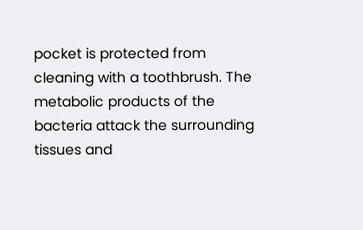pocket is protected from cleaning with a toothbrush. The metabolic products of the bacteria attack the surrounding tissues and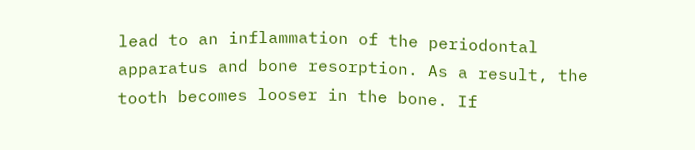lead to an inflammation of the periodontal apparatus and bone resorption. As a result, the tooth becomes looser in the bone. If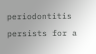periodontitis persists for a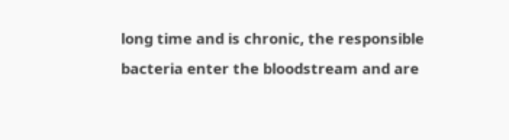long time and is chronic, the responsible bacteria enter the bloodstream and are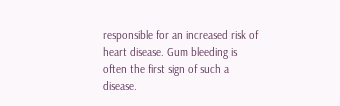responsible for an increased risk of heart disease. Gum bleeding is often the first sign of such a disease.